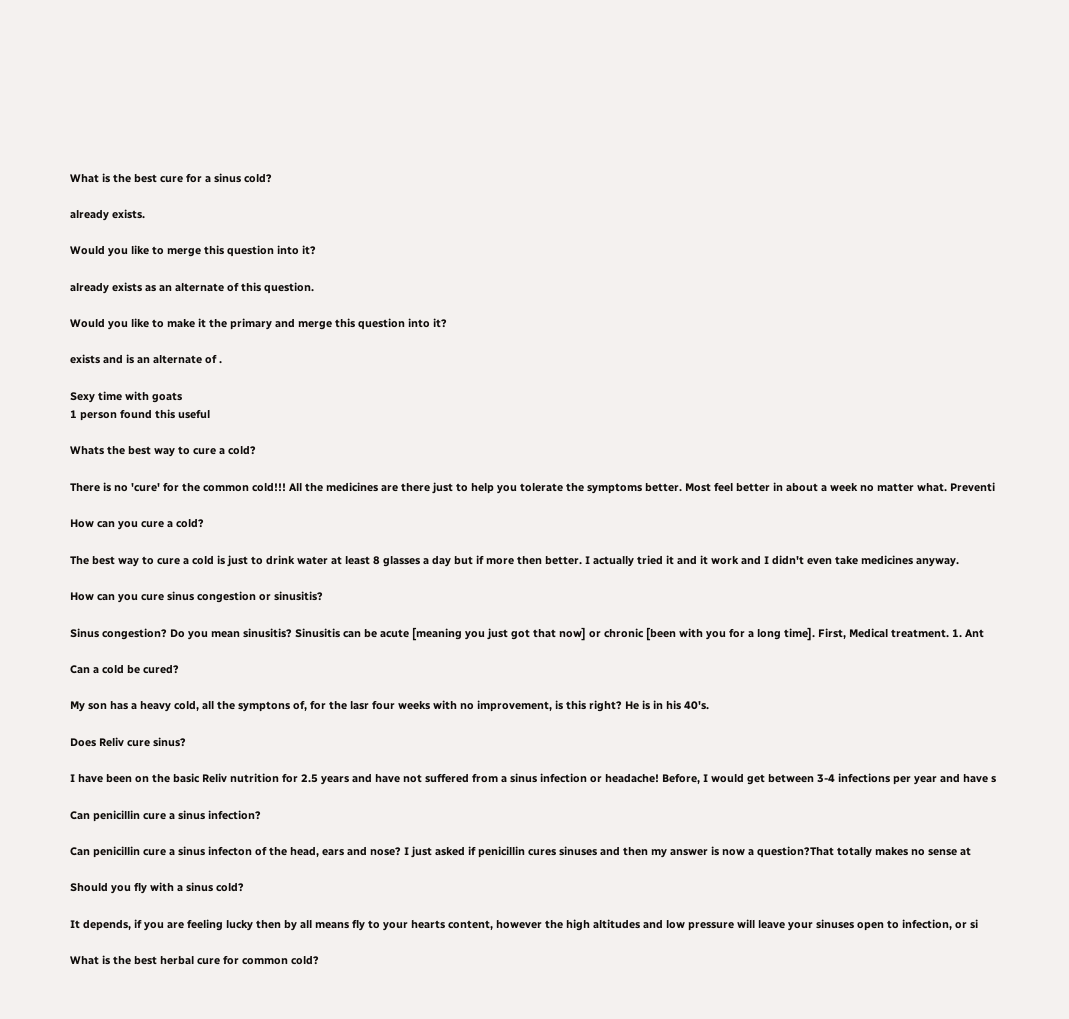What is the best cure for a sinus cold?

already exists.

Would you like to merge this question into it?

already exists as an alternate of this question.

Would you like to make it the primary and merge this question into it?

exists and is an alternate of .

Sexy time with goats
1 person found this useful

Whats the best way to cure a cold?

There is no 'cure' for the common cold!!! All the medicines are there just to help you tolerate the symptoms better. Most feel better in about a week no matter what. Preventi

How can you cure a cold?

The best way to cure a cold is just to drink water at least 8 glasses a day but if more then better. I actually tried it and it work and I didn't even take medicines anyway.

How can you cure sinus congestion or sinusitis?

Sinus congestion? Do you mean sinusitis? Sinusitis can be acute [meaning you just got that now] or chronic [been with you for a long time]. First, Medical treatment. 1. Ant

Can a cold be cured?

My son has a heavy cold, all the symptons of, for the lasr four weeks with no improvement, is this right? He is in his 40's.

Does Reliv cure sinus?

I have been on the basic Reliv nutrition for 2.5 years and have not suffered from a sinus infection or headache! Before, I would get between 3-4 infections per year and have s

Can penicillin cure a sinus infection?

Can penicillin cure a sinus infecton of the head, ears and nose? I just asked if penicillin cures sinuses and then my answer is now a question?That totally makes no sense at

Should you fly with a sinus cold?

It depends, if you are feeling lucky then by all means fly to your hearts content, however the high altitudes and low pressure will leave your sinuses open to infection, or si

What is the best herbal cure for common cold?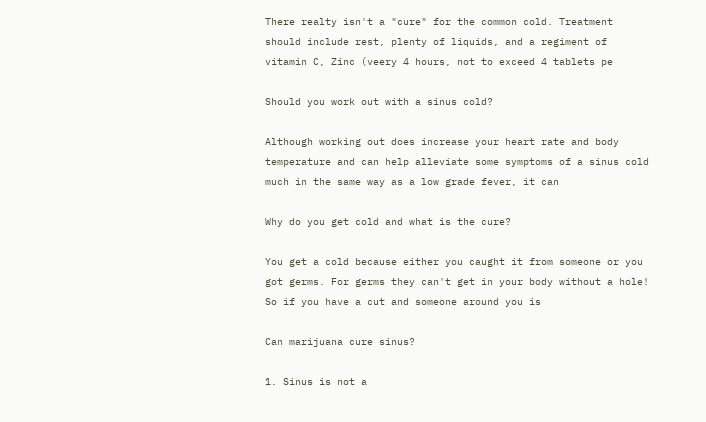There realty isn't a "cure" for the common cold. Treatment should include rest, plenty of liquids, and a regiment of vitamin C, Zinc (veery 4 hours, not to exceed 4 tablets pe

Should you work out with a sinus cold?

Although working out does increase your heart rate and body temperature and can help alleviate some symptoms of a sinus cold much in the same way as a low grade fever, it can

Why do you get cold and what is the cure?

You get a cold because either you caught it from someone or you got germs. For germs they can't get in your body without a hole! So if you have a cut and someone around you is

Can marijuana cure sinus?

1. Sinus is not a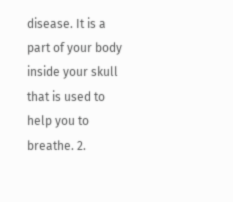disease. It is a part of your body inside your skull that is used to help you to breathe. 2.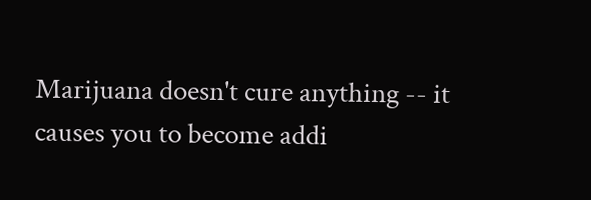Marijuana doesn't cure anything -- it causes you to become addi